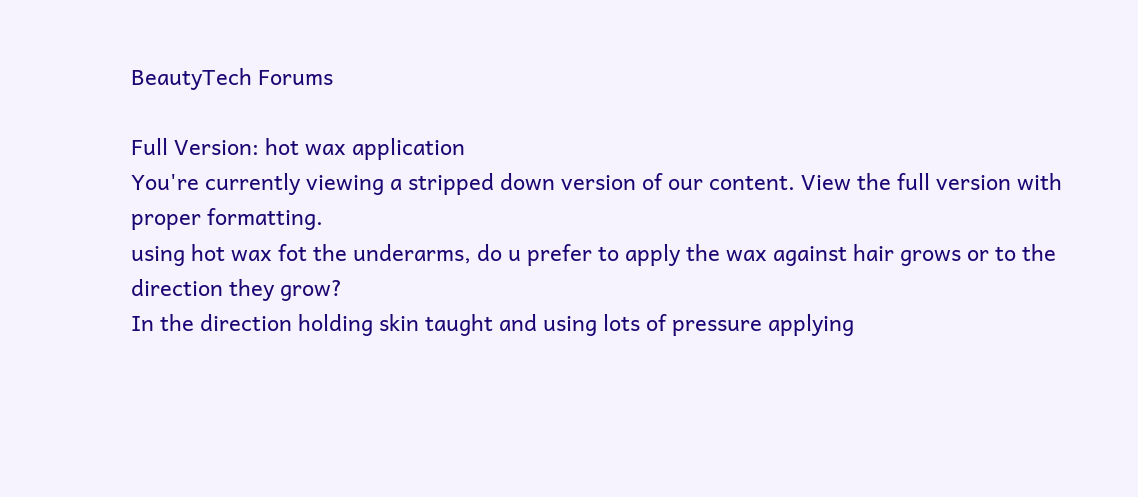BeautyTech Forums

Full Version: hot wax application
You're currently viewing a stripped down version of our content. View the full version with proper formatting.
using hot wax fot the underarms, do u prefer to apply the wax against hair grows or to the direction they grow?
In the direction holding skin taught and using lots of pressure applying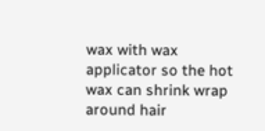wax with wax applicator so the hot wax can shrink wrap around hair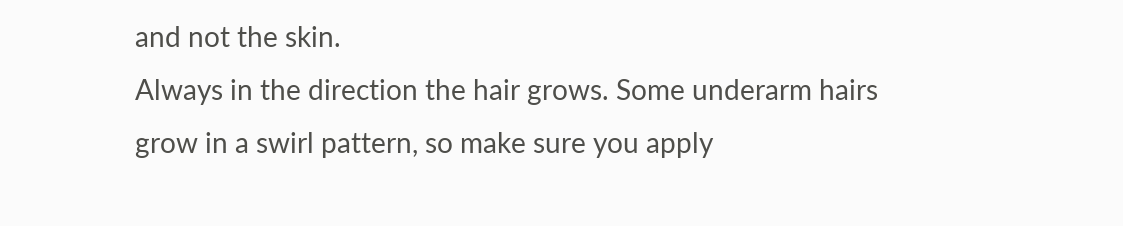and not the skin.
Always in the direction the hair grows. Some underarm hairs grow in a swirl pattern, so make sure you apply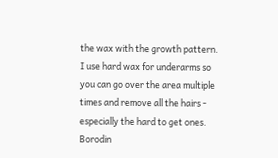the wax with the growth pattern. I use hard wax for underarms so you can go over the area multiple times and remove all the hairs - especially the hard to get ones. Borodin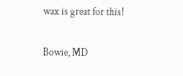wax is great for this!

Bowie, MD